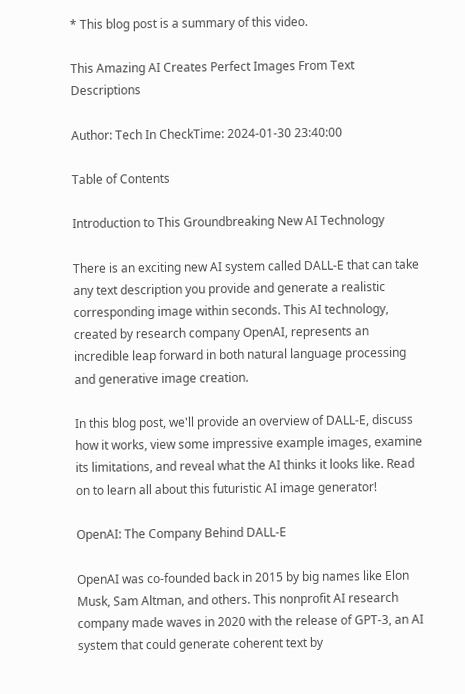* This blog post is a summary of this video.

This Amazing AI Creates Perfect Images From Text Descriptions

Author: Tech In CheckTime: 2024-01-30 23:40:00

Table of Contents

Introduction to This Groundbreaking New AI Technology

There is an exciting new AI system called DALL-E that can take any text description you provide and generate a realistic corresponding image within seconds. This AI technology, created by research company OpenAI, represents an incredible leap forward in both natural language processing and generative image creation.

In this blog post, we'll provide an overview of DALL-E, discuss how it works, view some impressive example images, examine its limitations, and reveal what the AI thinks it looks like. Read on to learn all about this futuristic AI image generator!

OpenAI: The Company Behind DALL-E

OpenAI was co-founded back in 2015 by big names like Elon Musk, Sam Altman, and others. This nonprofit AI research company made waves in 2020 with the release of GPT-3, an AI system that could generate coherent text by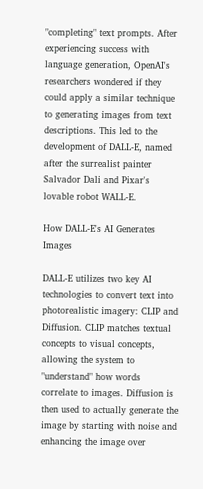"completing" text prompts. After experiencing success with language generation, OpenAI's researchers wondered if they could apply a similar technique to generating images from text descriptions. This led to the development of DALL-E, named after the surrealist painter Salvador Dali and Pixar's lovable robot WALL-E.

How DALL-E's AI Generates Images

DALL-E utilizes two key AI technologies to convert text into photorealistic imagery: CLIP and Diffusion. CLIP matches textual concepts to visual concepts, allowing the system to "understand" how words correlate to images. Diffusion is then used to actually generate the image by starting with noise and enhancing the image over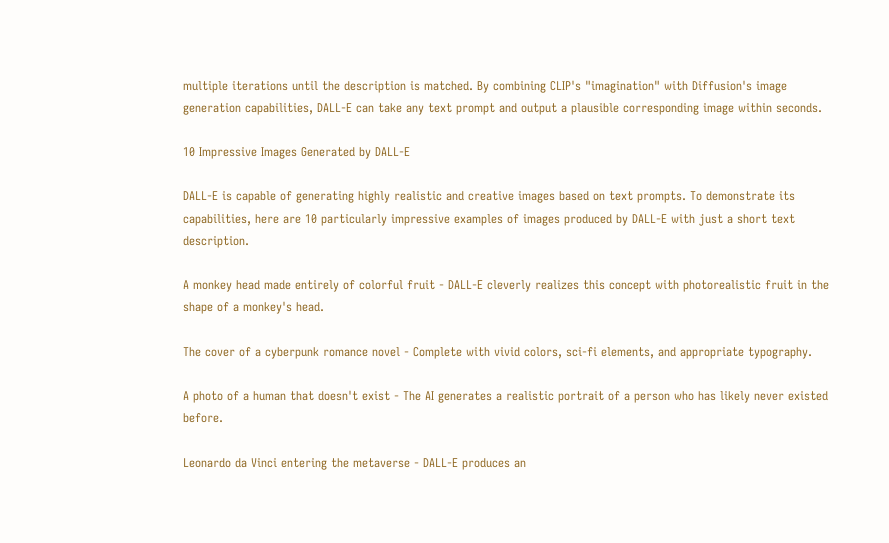multiple iterations until the description is matched. By combining CLIP's "imagination" with Diffusion's image generation capabilities, DALL-E can take any text prompt and output a plausible corresponding image within seconds.

10 Impressive Images Generated by DALL-E

DALL-E is capable of generating highly realistic and creative images based on text prompts. To demonstrate its capabilities, here are 10 particularly impressive examples of images produced by DALL-E with just a short text description.

A monkey head made entirely of colorful fruit - DALL-E cleverly realizes this concept with photorealistic fruit in the shape of a monkey's head.

The cover of a cyberpunk romance novel - Complete with vivid colors, sci-fi elements, and appropriate typography.

A photo of a human that doesn't exist - The AI generates a realistic portrait of a person who has likely never existed before.

Leonardo da Vinci entering the metaverse - DALL-E produces an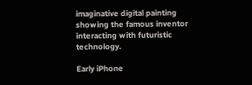imaginative digital painting showing the famous inventor interacting with futuristic technology.

Early iPhone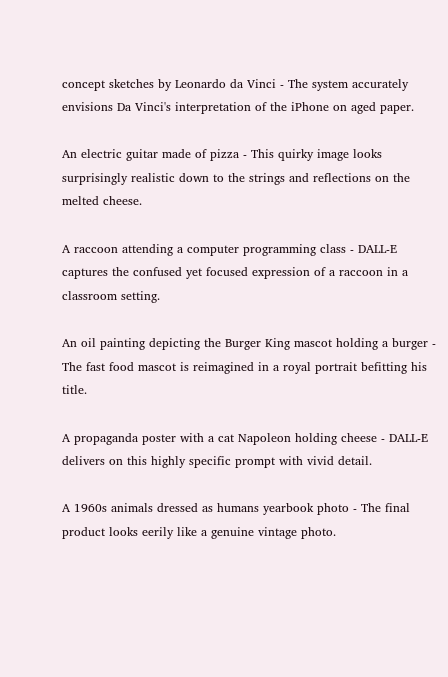concept sketches by Leonardo da Vinci - The system accurately envisions Da Vinci's interpretation of the iPhone on aged paper.

An electric guitar made of pizza - This quirky image looks surprisingly realistic down to the strings and reflections on the melted cheese.

A raccoon attending a computer programming class - DALL-E captures the confused yet focused expression of a raccoon in a classroom setting.

An oil painting depicting the Burger King mascot holding a burger - The fast food mascot is reimagined in a royal portrait befitting his title.

A propaganda poster with a cat Napoleon holding cheese - DALL-E delivers on this highly specific prompt with vivid detail.

A 1960s animals dressed as humans yearbook photo - The final product looks eerily like a genuine vintage photo.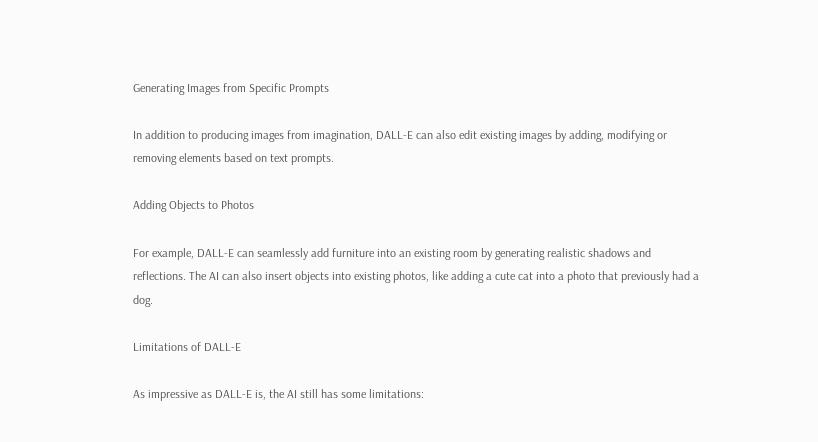Generating Images from Specific Prompts

In addition to producing images from imagination, DALL-E can also edit existing images by adding, modifying or removing elements based on text prompts.

Adding Objects to Photos

For example, DALL-E can seamlessly add furniture into an existing room by generating realistic shadows and reflections. The AI can also insert objects into existing photos, like adding a cute cat into a photo that previously had a dog.

Limitations of DALL-E

As impressive as DALL-E is, the AI still has some limitations: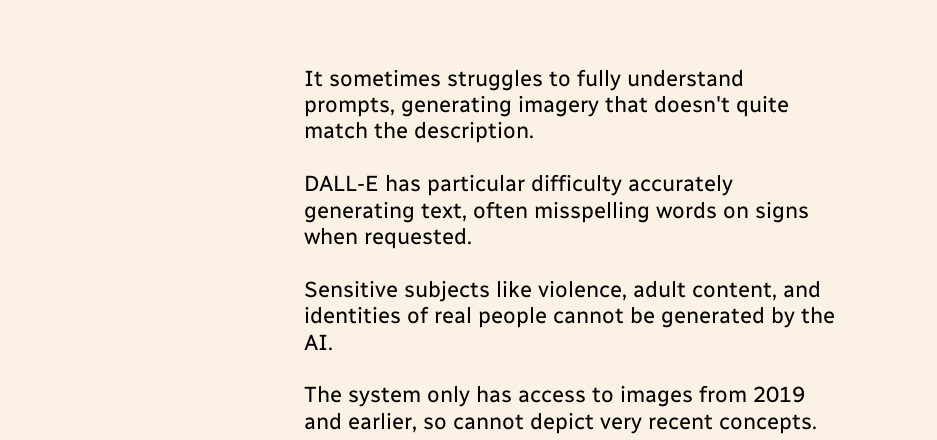It sometimes struggles to fully understand prompts, generating imagery that doesn't quite match the description.

DALL-E has particular difficulty accurately generating text, often misspelling words on signs when requested.

Sensitive subjects like violence, adult content, and identities of real people cannot be generated by the AI.

The system only has access to images from 2019 and earlier, so cannot depict very recent concepts.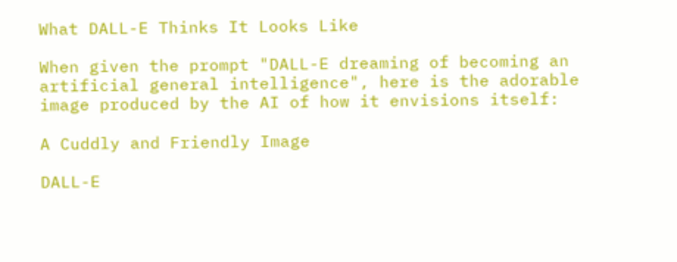What DALL-E Thinks It Looks Like

When given the prompt "DALL-E dreaming of becoming an artificial general intelligence", here is the adorable image produced by the AI of how it envisions itself:

A Cuddly and Friendly Image

DALL-E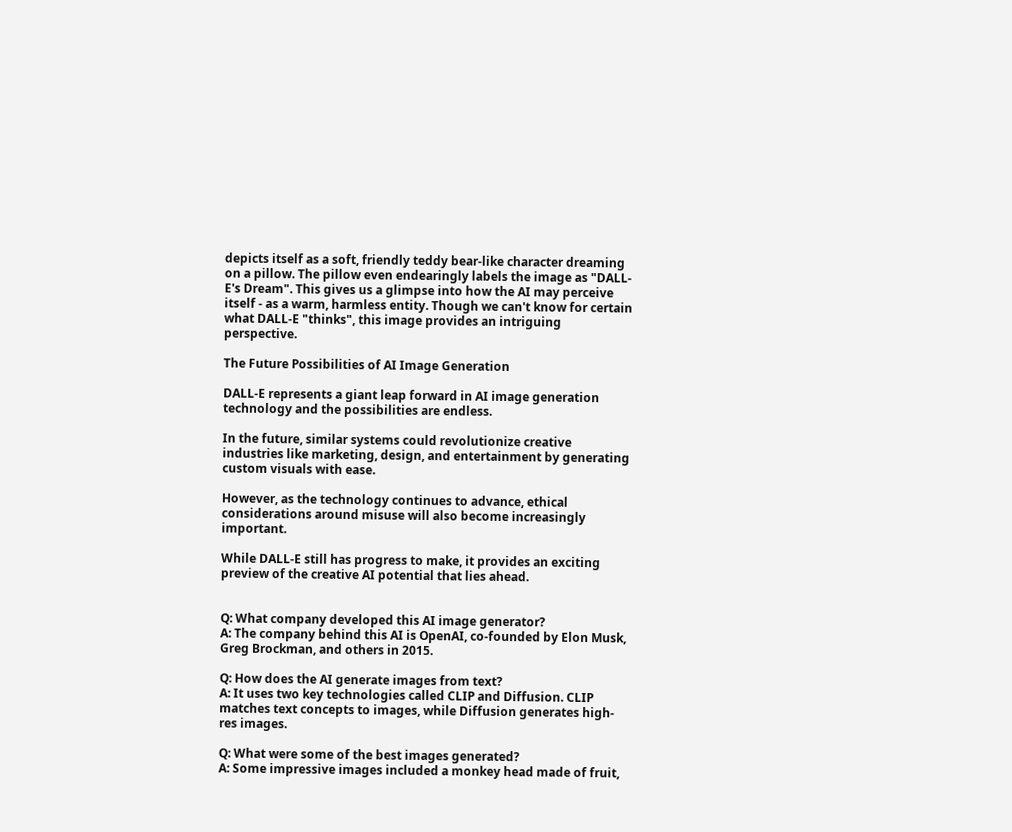depicts itself as a soft, friendly teddy bear-like character dreaming on a pillow. The pillow even endearingly labels the image as "DALL-E's Dream". This gives us a glimpse into how the AI may perceive itself - as a warm, harmless entity. Though we can't know for certain what DALL-E "thinks", this image provides an intriguing perspective.

The Future Possibilities of AI Image Generation

DALL-E represents a giant leap forward in AI image generation technology and the possibilities are endless.

In the future, similar systems could revolutionize creative industries like marketing, design, and entertainment by generating custom visuals with ease.

However, as the technology continues to advance, ethical considerations around misuse will also become increasingly important.

While DALL-E still has progress to make, it provides an exciting preview of the creative AI potential that lies ahead.


Q: What company developed this AI image generator?
A: The company behind this AI is OpenAI, co-founded by Elon Musk, Greg Brockman, and others in 2015.

Q: How does the AI generate images from text?
A: It uses two key technologies called CLIP and Diffusion. CLIP matches text concepts to images, while Diffusion generates high-res images.

Q: What were some of the best images generated?
A: Some impressive images included a monkey head made of fruit,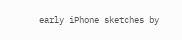early iPhone sketches by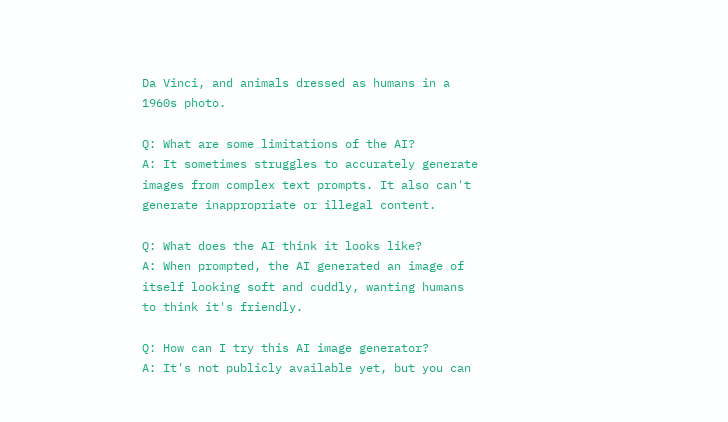Da Vinci, and animals dressed as humans in a 1960s photo.

Q: What are some limitations of the AI?
A: It sometimes struggles to accurately generate images from complex text prompts. It also can't generate inappropriate or illegal content.

Q: What does the AI think it looks like?
A: When prompted, the AI generated an image of itself looking soft and cuddly, wanting humans to think it's friendly.

Q: How can I try this AI image generator?
A: It's not publicly available yet, but you can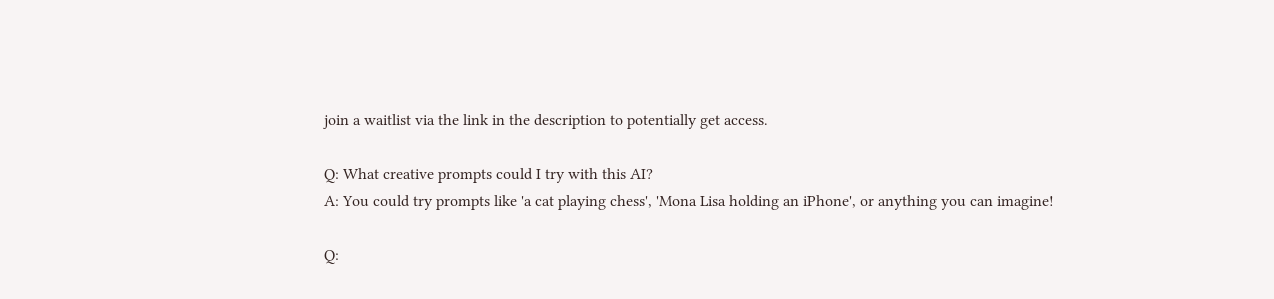join a waitlist via the link in the description to potentially get access.

Q: What creative prompts could I try with this AI?
A: You could try prompts like 'a cat playing chess', 'Mona Lisa holding an iPhone', or anything you can imagine!

Q: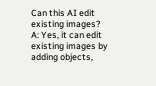Can this AI edit existing images?
A: Yes, it can edit existing images by adding objects,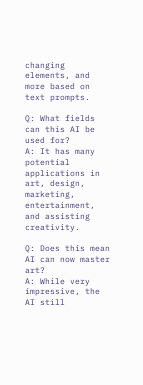changing elements, and more based on text prompts.

Q: What fields can this AI be used for?
A: It has many potential applications in art, design, marketing, entertainment, and assisting creativity.

Q: Does this mean AI can now master art?
A: While very impressive, the AI still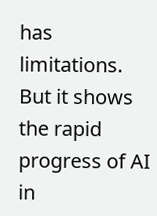has limitations. But it shows the rapid progress of AI in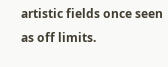artistic fields once seen as off limits.